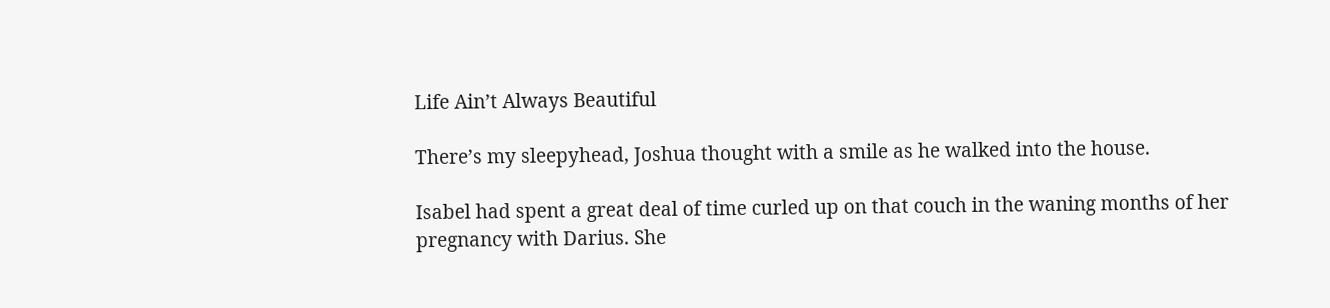Life Ain’t Always Beautiful

There’s my sleepyhead, Joshua thought with a smile as he walked into the house.

Isabel had spent a great deal of time curled up on that couch in the waning months of her pregnancy with Darius. She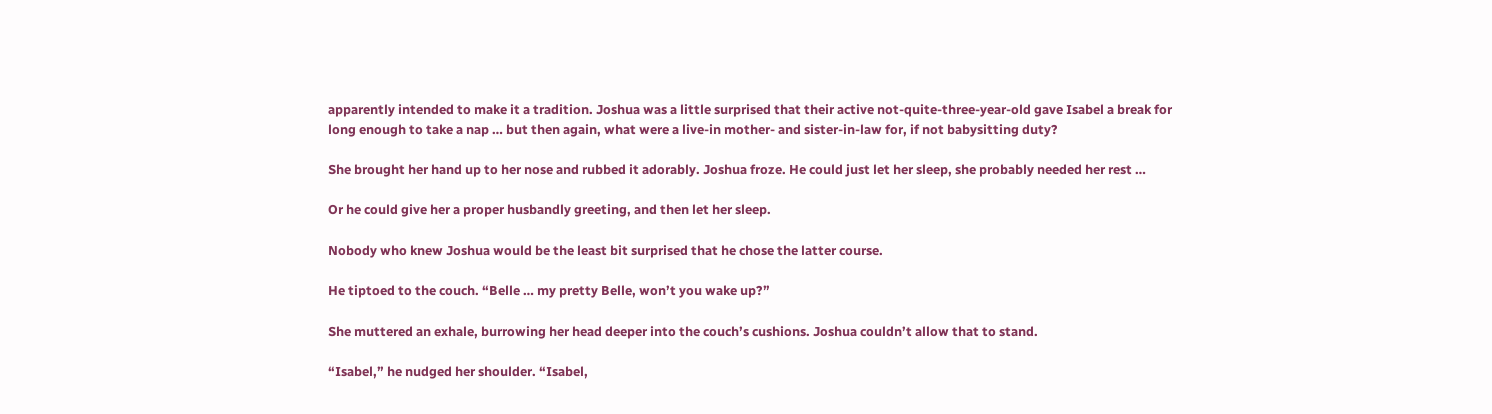apparently intended to make it a tradition. Joshua was a little surprised that their active not-quite-three-year-old gave Isabel a break for long enough to take a nap … but then again, what were a live-in mother- and sister-in-law for, if not babysitting duty?

She brought her hand up to her nose and rubbed it adorably. Joshua froze. He could just let her sleep, she probably needed her rest …

Or he could give her a proper husbandly greeting, and then let her sleep.

Nobody who knew Joshua would be the least bit surprised that he chose the latter course.

He tiptoed to the couch. “Belle … my pretty Belle, won’t you wake up?”

She muttered an exhale, burrowing her head deeper into the couch’s cushions. Joshua couldn’t allow that to stand.

“Isabel,” he nudged her shoulder. “Isabel,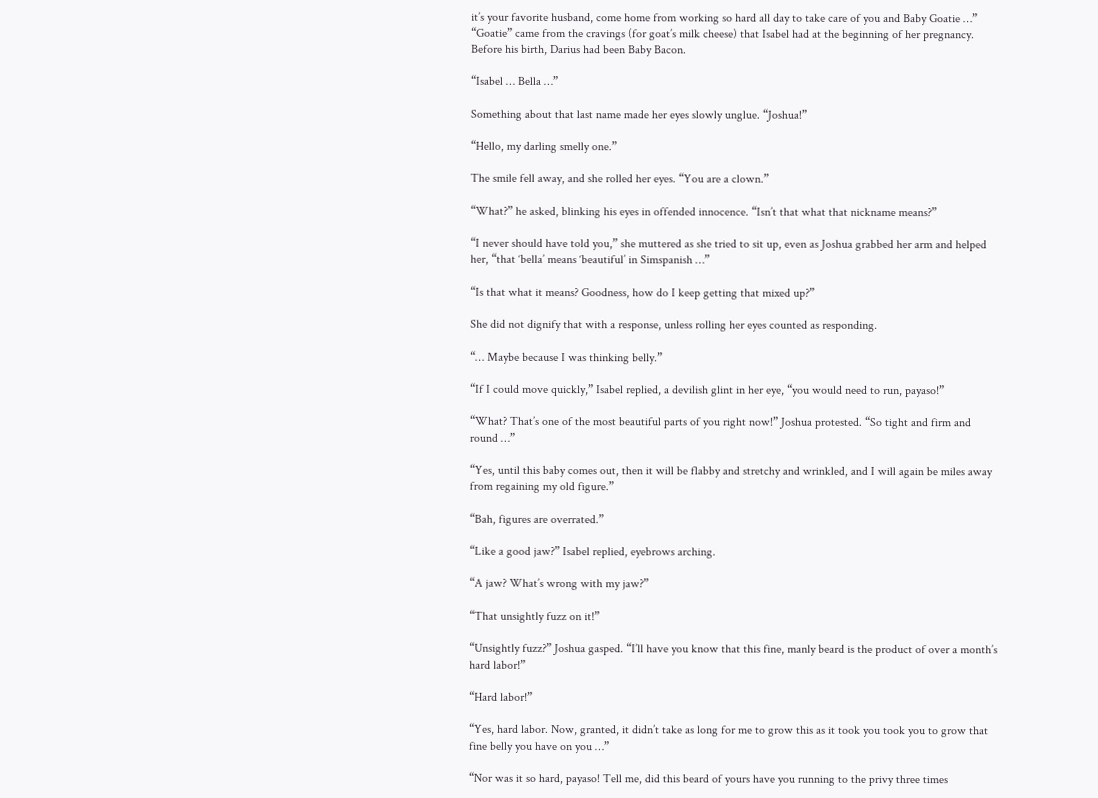it’s your favorite husband, come home from working so hard all day to take care of you and Baby Goatie …” “Goatie” came from the cravings (for goat’s milk cheese) that Isabel had at the beginning of her pregnancy. Before his birth, Darius had been Baby Bacon.

“Isabel … Bella …”

Something about that last name made her eyes slowly unglue. “Joshua!”

“Hello, my darling smelly one.”

The smile fell away, and she rolled her eyes. “You are a clown.”

“What?” he asked, blinking his eyes in offended innocence. “Isn’t that what that nickname means?”

“I never should have told you,” she muttered as she tried to sit up, even as Joshua grabbed her arm and helped her, “that ‘bella’ means ‘beautiful’ in Simspanish …”

“Is that what it means? Goodness, how do I keep getting that mixed up?”

She did not dignify that with a response, unless rolling her eyes counted as responding.

“… Maybe because I was thinking belly.”

“If I could move quickly,” Isabel replied, a devilish glint in her eye, “you would need to run, payaso!”

“What? That’s one of the most beautiful parts of you right now!” Joshua protested. “So tight and firm and round …”

“Yes, until this baby comes out, then it will be flabby and stretchy and wrinkled, and I will again be miles away from regaining my old figure.”

“Bah, figures are overrated.”

“Like a good jaw?” Isabel replied, eyebrows arching.

“A jaw? What’s wrong with my jaw?”

“That unsightly fuzz on it!”

“Unsightly fuzz?” Joshua gasped. “I’ll have you know that this fine, manly beard is the product of over a month’s hard labor!”

“Hard labor!”

“Yes, hard labor. Now, granted, it didn’t take as long for me to grow this as it took you took you to grow that fine belly you have on you …”

“Nor was it so hard, payaso! Tell me, did this beard of yours have you running to the privy three times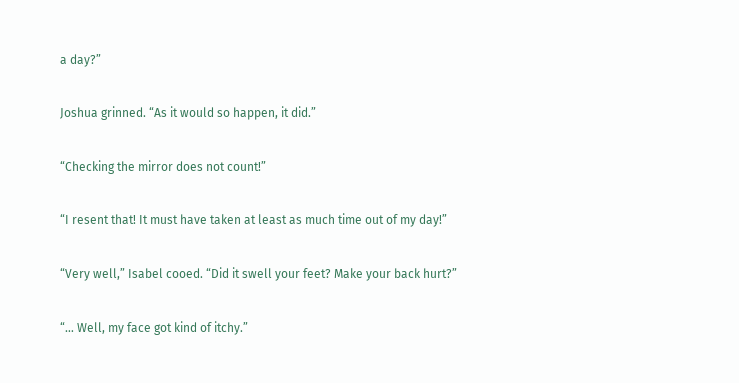a day?”

Joshua grinned. “As it would so happen, it did.”

“Checking the mirror does not count!”

“I resent that! It must have taken at least as much time out of my day!”

“Very well,” Isabel cooed. “Did it swell your feet? Make your back hurt?”

“… Well, my face got kind of itchy.”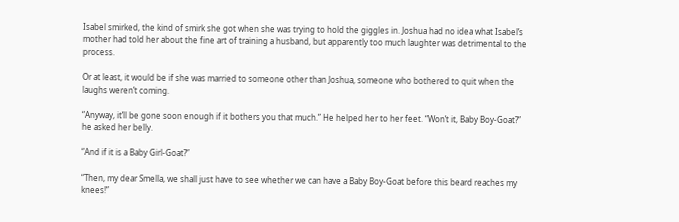Isabel smirked, the kind of smirk she got when she was trying to hold the giggles in. Joshua had no idea what Isabel’s mother had told her about the fine art of training a husband, but apparently too much laughter was detrimental to the process.

Or at least, it would be if she was married to someone other than Joshua, someone who bothered to quit when the laughs weren’t coming.

“Anyway, it’ll be gone soon enough if it bothers you that much.” He helped her to her feet. “Won’t it, Baby Boy-Goat?” he asked her belly.

“And if it is a Baby Girl-Goat?”

“Then, my dear Smella, we shall just have to see whether we can have a Baby Boy-Goat before this beard reaches my knees!”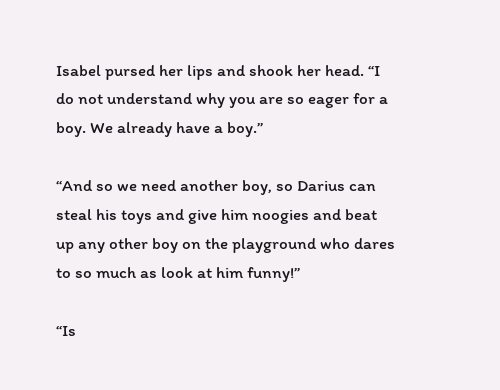Isabel pursed her lips and shook her head. “I do not understand why you are so eager for a boy. We already have a boy.”

“And so we need another boy, so Darius can steal his toys and give him noogies and beat up any other boy on the playground who dares to so much as look at him funny!”

“Is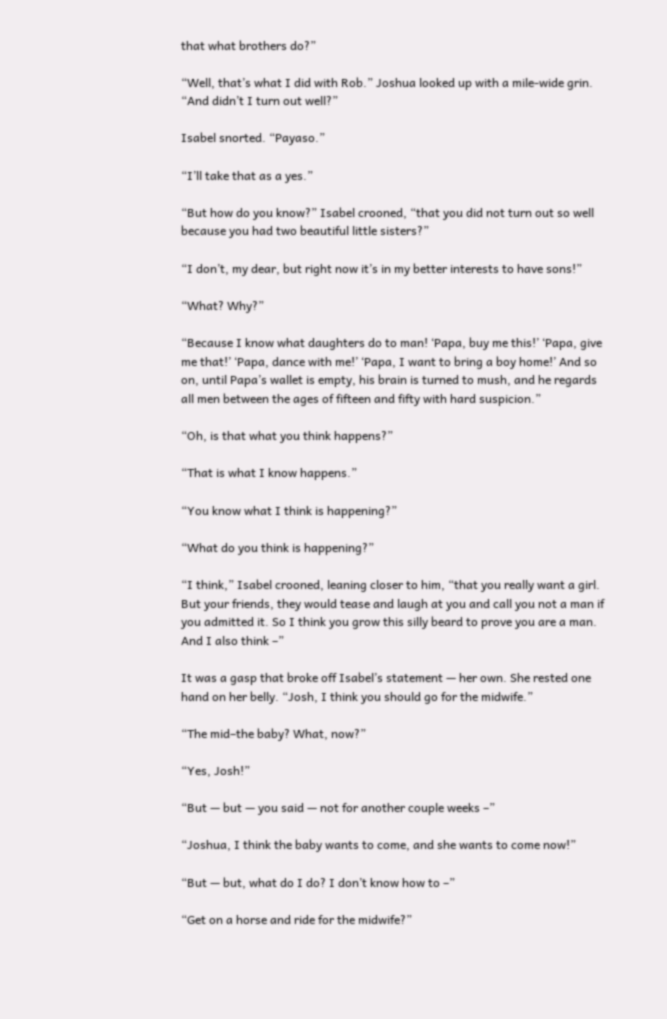that what brothers do?”

“Well, that’s what I did with Rob.” Joshua looked up with a mile-wide grin. “And didn’t I turn out well?”

Isabel snorted. “Payaso.”

“I’ll take that as a yes.”

“But how do you know?” Isabel crooned, “that you did not turn out so well because you had two beautiful little sisters?”

“I don’t, my dear, but right now it’s in my better interests to have sons!”

“What? Why?”

“Because I know what daughters do to man! ‘Papa, buy me this!’ ‘Papa, give me that!’ ‘Papa, dance with me!’ ‘Papa, I want to bring a boy home!’ And so on, until Papa’s wallet is empty, his brain is turned to mush, and he regards all men between the ages of fifteen and fifty with hard suspicion.”

“Oh, is that what you think happens?”

“That is what I know happens.”

“You know what I think is happening?”

“What do you think is happening?”

“I think,” Isabel crooned, leaning closer to him, “that you really want a girl. But your friends, they would tease and laugh at you and call you not a man if you admitted it. So I think you grow this silly beard to prove you are a man. And I also think –”

It was a gasp that broke off Isabel’s statement — her own. She rested one hand on her belly. “Josh, I think you should go for the midwife.”

“The mid–the baby? What, now?”

“Yes, Josh!”

“But — but — you said — not for another couple weeks –”

“Joshua, I think the baby wants to come, and she wants to come now!”

“But — but, what do I do? I don’t know how to –”

“Get on a horse and ride for the midwife?”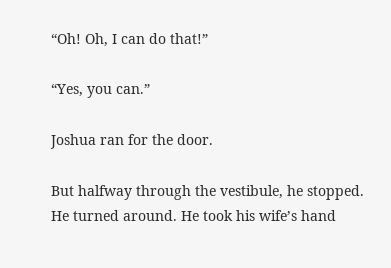“Oh! Oh, I can do that!”

“Yes, you can.”

Joshua ran for the door.

But halfway through the vestibule, he stopped. He turned around. He took his wife’s hand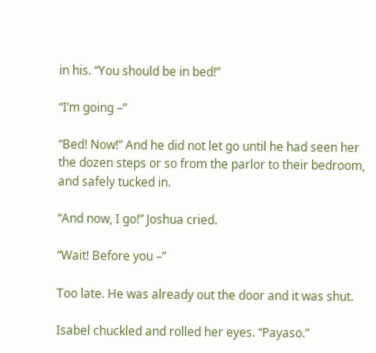in his. “You should be in bed!”

“I’m going –”

“Bed! Now!” And he did not let go until he had seen her the dozen steps or so from the parlor to their bedroom, and safely tucked in.

“And now, I go!” Joshua cried.

“Wait! Before you –”

Too late. He was already out the door and it was shut.

Isabel chuckled and rolled her eyes. “Payaso.”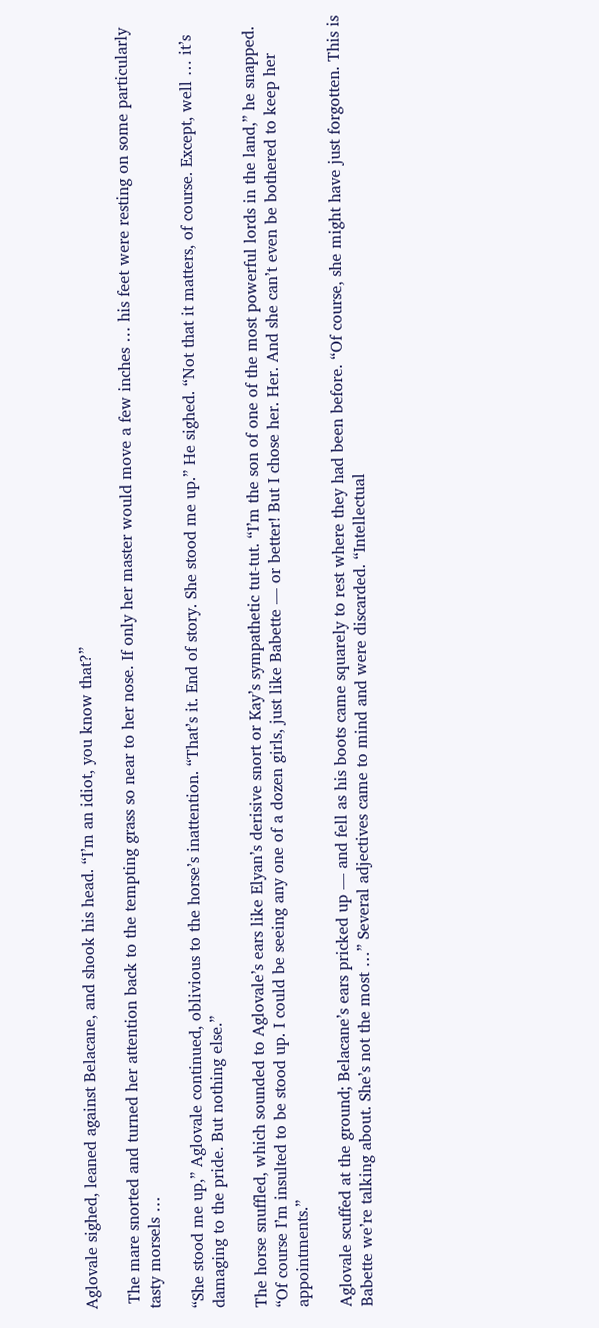Aglovale sighed, leaned against Belacane, and shook his head. “I’m an idiot, you know that?”

 The mare snorted and turned her attention back to the tempting grass so near to her nose. If only her master would move a few inches … his feet were resting on some particularly tasty morsels …

“She stood me up,” Aglovale continued, oblivious to the horse’s inattention. “That’s it. End of story. She stood me up.” He sighed. “Not that it matters, of course. Except, well … it’s damaging to the pride. But nothing else.”

The horse snuffled, which sounded to Aglovale’s ears like Elyan’s derisive snort or Kay’s sympathetic tut-tut. “I’m the son of one of the most powerful lords in the land,” he snapped. “Of course I’m insulted to be stood up. I could be seeing any one of a dozen girls, just like Babette — or better! But I chose her. Her. And she can’t even be bothered to keep her appointments.”

Aglovale scuffed at the ground; Belacane’s ears pricked up — and fell as his boots came squarely to rest where they had been before. “Of course, she might have just forgotten. This is Babette we’re talking about. She’s not the most …” Several adjectives came to mind and were discarded. “Intellectual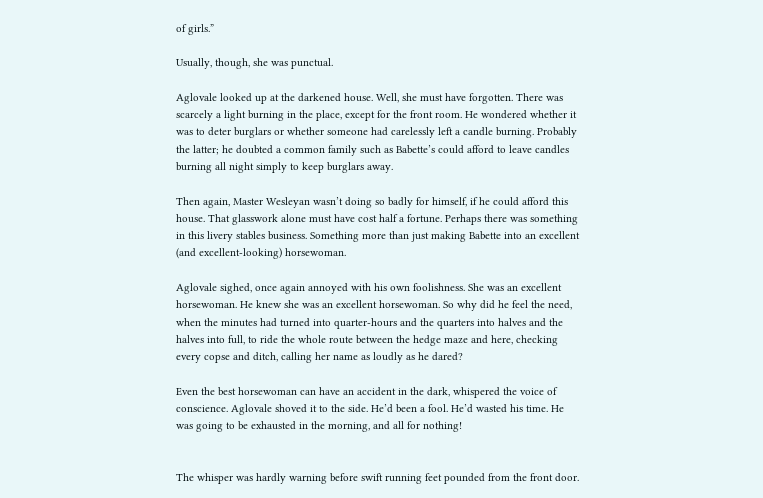of girls.”

Usually, though, she was punctual.

Aglovale looked up at the darkened house. Well, she must have forgotten. There was scarcely a light burning in the place, except for the front room. He wondered whether it was to deter burglars or whether someone had carelessly left a candle burning. Probably the latter; he doubted a common family such as Babette’s could afford to leave candles burning all night simply to keep burglars away.

Then again, Master Wesleyan wasn’t doing so badly for himself, if he could afford this house. That glasswork alone must have cost half a fortune. Perhaps there was something in this livery stables business. Something more than just making Babette into an excellent (and excellent-looking) horsewoman.

Aglovale sighed, once again annoyed with his own foolishness. She was an excellent horsewoman. He knew she was an excellent horsewoman. So why did he feel the need, when the minutes had turned into quarter-hours and the quarters into halves and the halves into full, to ride the whole route between the hedge maze and here, checking every copse and ditch, calling her name as loudly as he dared?

Even the best horsewoman can have an accident in the dark, whispered the voice of conscience. Aglovale shoved it to the side. He’d been a fool. He’d wasted his time. He was going to be exhausted in the morning, and all for nothing!


The whisper was hardly warning before swift running feet pounded from the front door.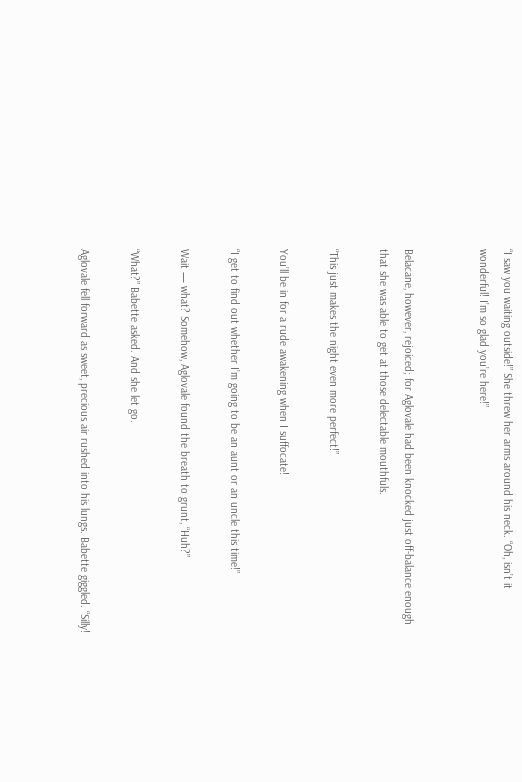“I saw you waiting outside!” She threw her arms around his neck. “Oh, isn’t it wonderful! I’m so glad you’re here!”


Belacane, however, rejoiced; for Aglovale had been knocked just off-balance enough that she was able to get at those delectable mouthfuls.

“This just makes the night even more perfect!”

You’ll be in for a rude awakening when I suffocate!

“I get to find out whether I’m going to be an aunt or an uncle this time!”

Wait — what? Somehow, Aglovale found the breath to grunt, “Huh?”

“What?” Babette asked. And she let go.

Aglovale fell forward as sweet, precious air rushed into his lungs. Babette giggled. “Silly!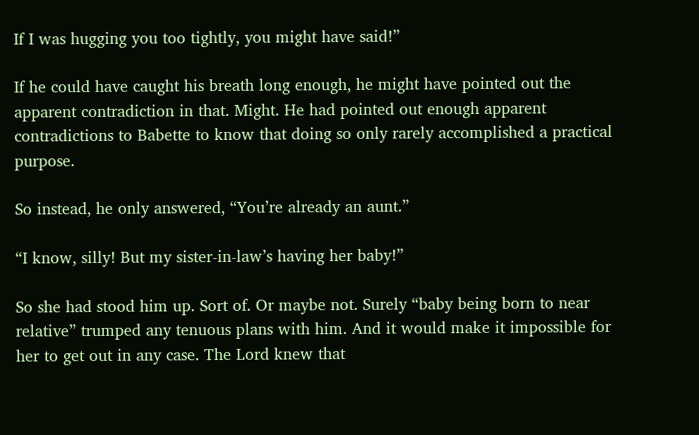If I was hugging you too tightly, you might have said!”

If he could have caught his breath long enough, he might have pointed out the apparent contradiction in that. Might. He had pointed out enough apparent contradictions to Babette to know that doing so only rarely accomplished a practical purpose.

So instead, he only answered, “You’re already an aunt.”

“I know, silly! But my sister-in-law’s having her baby!”

So she had stood him up. Sort of. Or maybe not. Surely “baby being born to near relative” trumped any tenuous plans with him. And it would make it impossible for her to get out in any case. The Lord knew that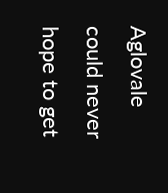Aglovale could never hope to get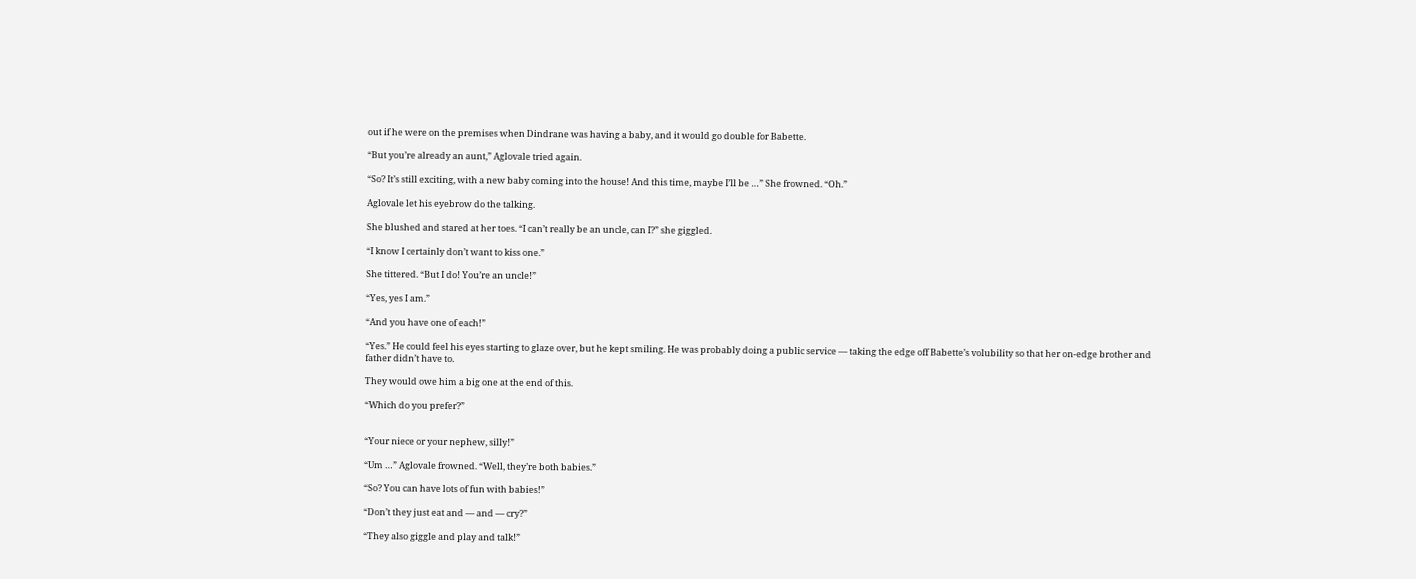out if he were on the premises when Dindrane was having a baby, and it would go double for Babette.

“But you’re already an aunt,” Aglovale tried again.

“So? It’s still exciting, with a new baby coming into the house! And this time, maybe I’ll be …” She frowned. “Oh.”

Aglovale let his eyebrow do the talking.

She blushed and stared at her toes. “I can’t really be an uncle, can I?” she giggled.

“I know I certainly don’t want to kiss one.”

She tittered. “But I do! You’re an uncle!”

“Yes, yes I am.”

“And you have one of each!”

“Yes.” He could feel his eyes starting to glaze over, but he kept smiling. He was probably doing a public service — taking the edge off Babette’s volubility so that her on-edge brother and father didn’t have to.

They would owe him a big one at the end of this.

“Which do you prefer?”


“Your niece or your nephew, silly!”

“Um …” Aglovale frowned. “Well, they’re both babies.”

“So? You can have lots of fun with babies!”

“Don’t they just eat and — and — cry?”

“They also giggle and play and talk!”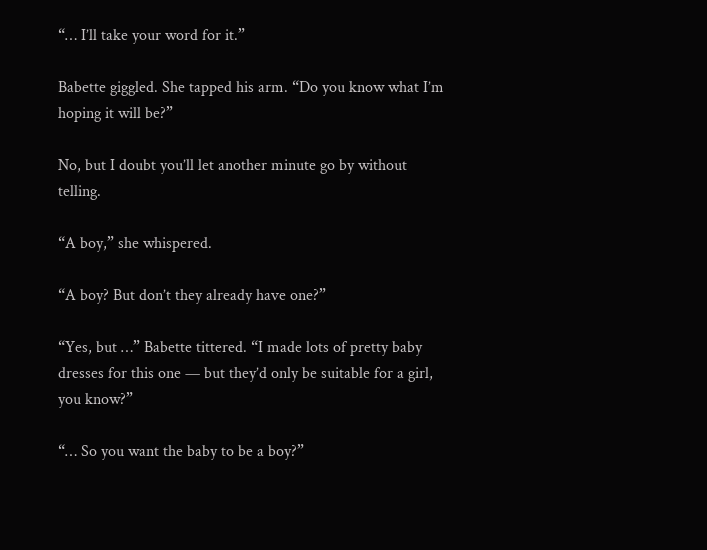“… I’ll take your word for it.”

Babette giggled. She tapped his arm. “Do you know what I’m hoping it will be?”

No, but I doubt you’ll let another minute go by without telling.

“A boy,” she whispered.

“A boy? But don’t they already have one?”

“Yes, but …” Babette tittered. “I made lots of pretty baby dresses for this one — but they’d only be suitable for a girl, you know?”

“… So you want the baby to be a boy?”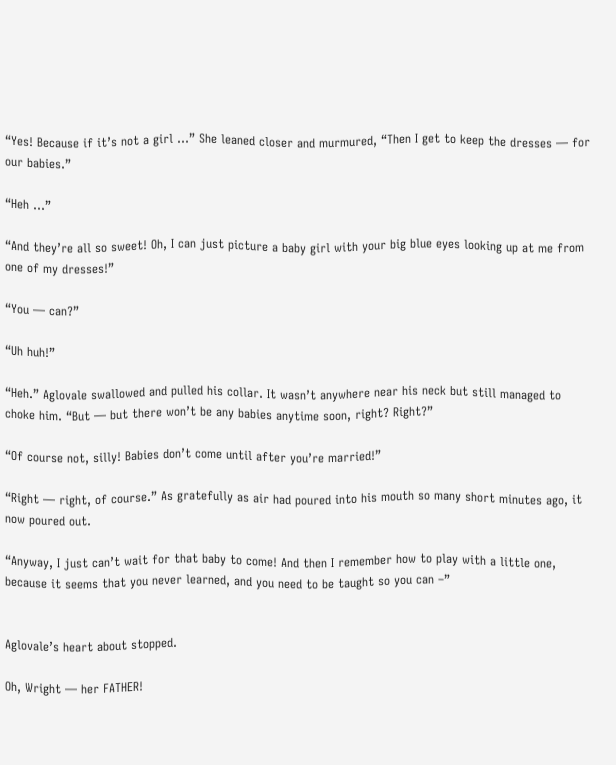“Yes! Because if it’s not a girl …” She leaned closer and murmured, “Then I get to keep the dresses — for our babies.”

“Heh …”

“And they’re all so sweet! Oh, I can just picture a baby girl with your big blue eyes looking up at me from one of my dresses!”

“You — can?”

“Uh huh!”

“Heh.” Aglovale swallowed and pulled his collar. It wasn’t anywhere near his neck but still managed to choke him. “But — but there won’t be any babies anytime soon, right? Right?”

“Of course not, silly! Babies don’t come until after you’re married!”

“Right — right, of course.” As gratefully as air had poured into his mouth so many short minutes ago, it now poured out.

“Anyway, I just can’t wait for that baby to come! And then I remember how to play with a little one, because it seems that you never learned, and you need to be taught so you can –”


Aglovale’s heart about stopped.

Oh, Wright — her FATHER!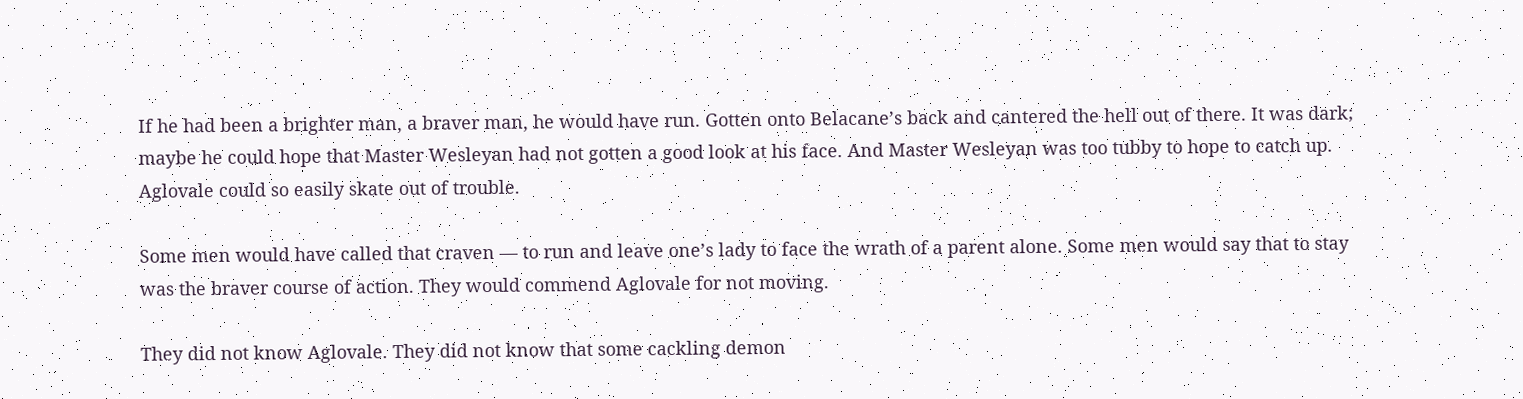If he had been a brighter man, a braver man, he would have run. Gotten onto Belacane’s back and cantered the hell out of there. It was dark; maybe he could hope that Master Wesleyan had not gotten a good look at his face. And Master Wesleyan was too tubby to hope to catch up. Aglovale could so easily skate out of trouble.

Some men would have called that craven — to run and leave one’s lady to face the wrath of a parent alone. Some men would say that to stay was the braver course of action. They would commend Aglovale for not moving.

They did not know Aglovale. They did not know that some cackling demon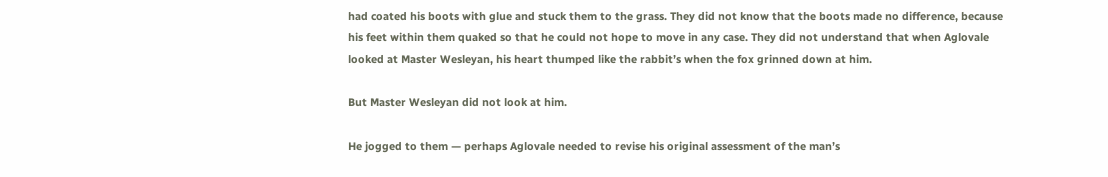had coated his boots with glue and stuck them to the grass. They did not know that the boots made no difference, because his feet within them quaked so that he could not hope to move in any case. They did not understand that when Aglovale looked at Master Wesleyan, his heart thumped like the rabbit’s when the fox grinned down at him.

But Master Wesleyan did not look at him.

He jogged to them — perhaps Aglovale needed to revise his original assessment of the man’s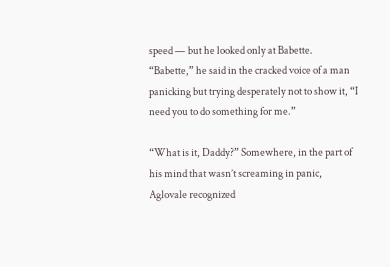speed — but he looked only at Babette. “Babette,” he said in the cracked voice of a man panicking but trying desperately not to show it, “I need you to do something for me.”

“What is it, Daddy?” Somewhere, in the part of his mind that wasn’t screaming in panic, Aglovale recognized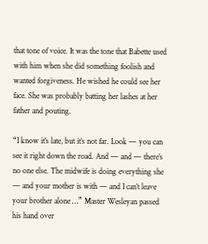that tone of voice. It was the tone that Babette used with him when she did something foolish and wanted forgiveness. He wished he could see her face. She was probably batting her lashes at her father and pouting.

“I know it’s late, but it’s not far. Look — you can see it right down the road. And — and — there’s no one else. The midwife is doing everything she — and your mother is with — and I can’t leave your brother alone …” Master Wesleyan passed his hand over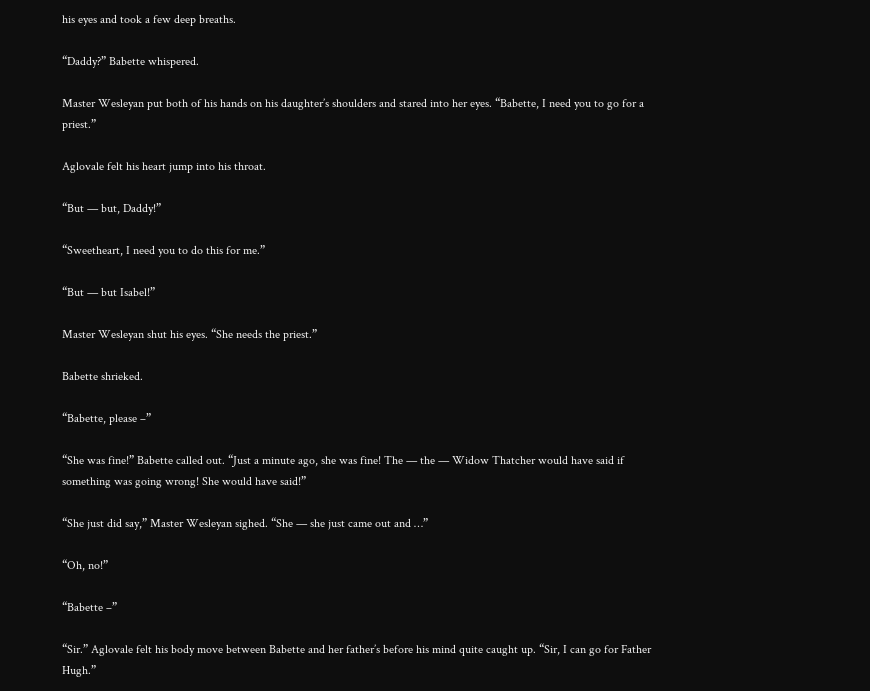his eyes and took a few deep breaths.

“Daddy?” Babette whispered.

Master Wesleyan put both of his hands on his daughter’s shoulders and stared into her eyes. “Babette, I need you to go for a priest.”

Aglovale felt his heart jump into his throat.

“But — but, Daddy!”

“Sweetheart, I need you to do this for me.”

“But — but Isabel!”

Master Wesleyan shut his eyes. “She needs the priest.”

Babette shrieked.

“Babette, please –”

“She was fine!” Babette called out. “Just a minute ago, she was fine! The — the — Widow Thatcher would have said if something was going wrong! She would have said!”

“She just did say,” Master Wesleyan sighed. “She — she just came out and …”

“Oh, no!”

“Babette –”

“Sir.” Aglovale felt his body move between Babette and her father’s before his mind quite caught up. “Sir, I can go for Father Hugh.”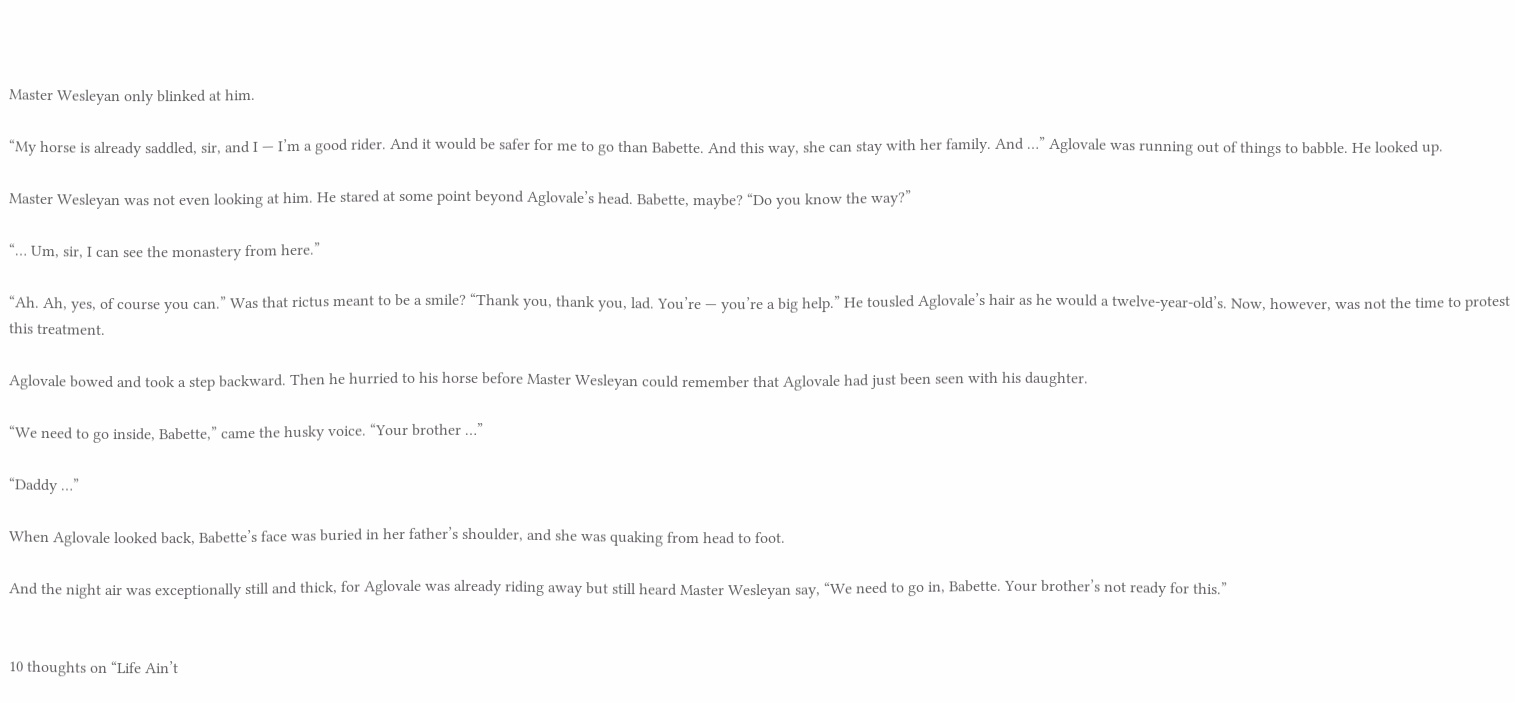Master Wesleyan only blinked at him.

“My horse is already saddled, sir, and I — I’m a good rider. And it would be safer for me to go than Babette. And this way, she can stay with her family. And …” Aglovale was running out of things to babble. He looked up.

Master Wesleyan was not even looking at him. He stared at some point beyond Aglovale’s head. Babette, maybe? “Do you know the way?”

“… Um, sir, I can see the monastery from here.”

“Ah. Ah, yes, of course you can.” Was that rictus meant to be a smile? “Thank you, thank you, lad. You’re — you’re a big help.” He tousled Aglovale’s hair as he would a twelve-year-old’s. Now, however, was not the time to protest this treatment.

Aglovale bowed and took a step backward. Then he hurried to his horse before Master Wesleyan could remember that Aglovale had just been seen with his daughter.

“We need to go inside, Babette,” came the husky voice. “Your brother …”

“Daddy …”

When Aglovale looked back, Babette’s face was buried in her father’s shoulder, and she was quaking from head to foot.

And the night air was exceptionally still and thick, for Aglovale was already riding away but still heard Master Wesleyan say, “We need to go in, Babette. Your brother’s not ready for this.”


10 thoughts on “Life Ain’t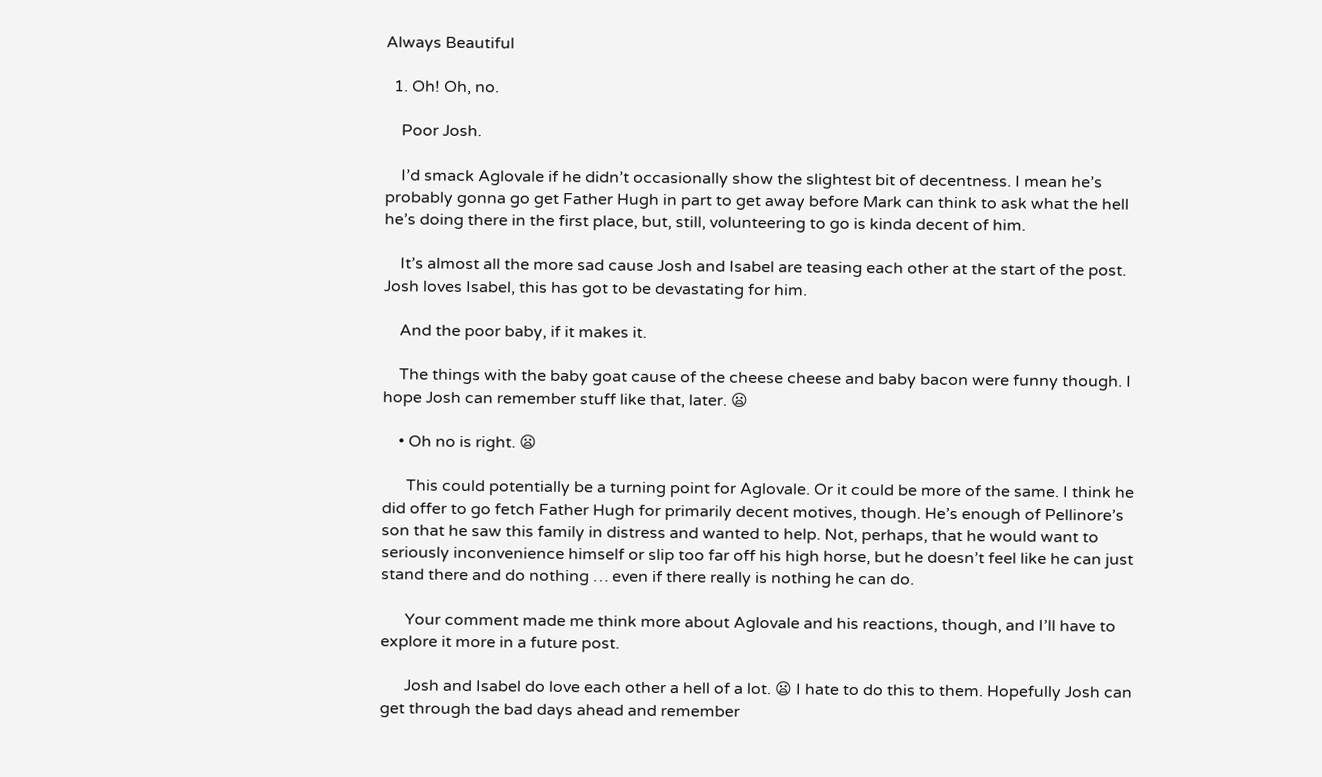Always Beautiful

  1. Oh! Oh, no.

    Poor Josh.

    I’d smack Aglovale if he didn’t occasionally show the slightest bit of decentness. I mean he’s probably gonna go get Father Hugh in part to get away before Mark can think to ask what the hell he’s doing there in the first place, but, still, volunteering to go is kinda decent of him.

    It’s almost all the more sad cause Josh and Isabel are teasing each other at the start of the post. Josh loves Isabel, this has got to be devastating for him.

    And the poor baby, if it makes it.

    The things with the baby goat cause of the cheese cheese and baby bacon were funny though. I hope Josh can remember stuff like that, later. 😦

    • Oh no is right. 😦

      This could potentially be a turning point for Aglovale. Or it could be more of the same. I think he did offer to go fetch Father Hugh for primarily decent motives, though. He’s enough of Pellinore’s son that he saw this family in distress and wanted to help. Not, perhaps, that he would want to seriously inconvenience himself or slip too far off his high horse, but he doesn’t feel like he can just stand there and do nothing … even if there really is nothing he can do.

      Your comment made me think more about Aglovale and his reactions, though, and I’ll have to explore it more in a future post.

      Josh and Isabel do love each other a hell of a lot. 😦 I hate to do this to them. Hopefully Josh can get through the bad days ahead and remember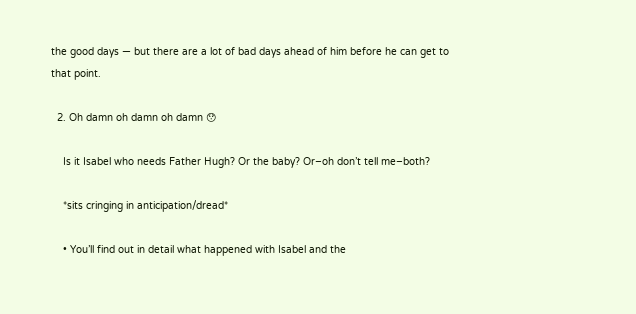the good days — but there are a lot of bad days ahead of him before he can get to that point.

  2. Oh damn oh damn oh damn 😯

    Is it Isabel who needs Father Hugh? Or the baby? Or–oh don’t tell me–both?

    *sits cringing in anticipation/dread*

    • You’ll find out in detail what happened with Isabel and the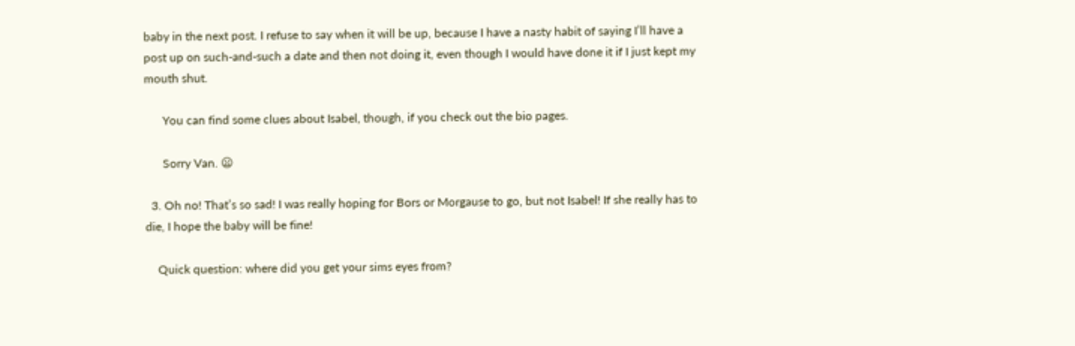baby in the next post. I refuse to say when it will be up, because I have a nasty habit of saying I’ll have a post up on such-and-such a date and then not doing it, even though I would have done it if I just kept my mouth shut.

      You can find some clues about Isabel, though, if you check out the bio pages.

      Sorry Van. 😦

  3. Oh no! That’s so sad! I was really hoping for Bors or Morgause to go, but not Isabel! If she really has to die, I hope the baby will be fine!

    Quick question: where did you get your sims eyes from?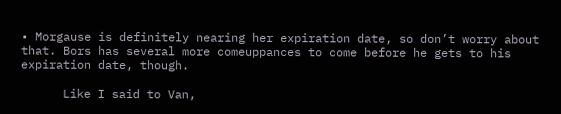• Morgause is definitely nearing her expiration date, so don’t worry about that. Bors has several more comeuppances to come before he gets to his expiration date, though.

      Like I said to Van,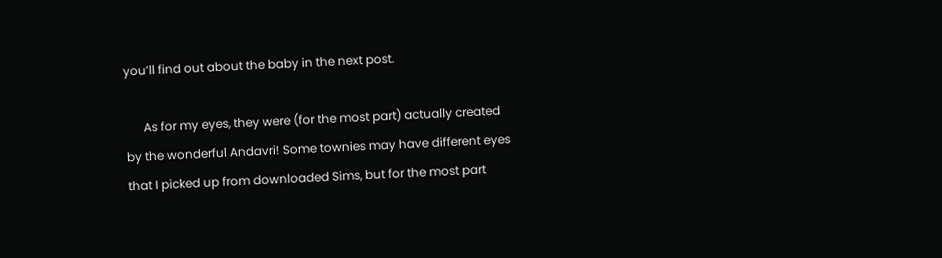you’ll find out about the baby in the next post.

      As for my eyes, they were (for the most part) actually created by the wonderful Andavri! Some townies may have different eyes that I picked up from downloaded Sims, but for the most part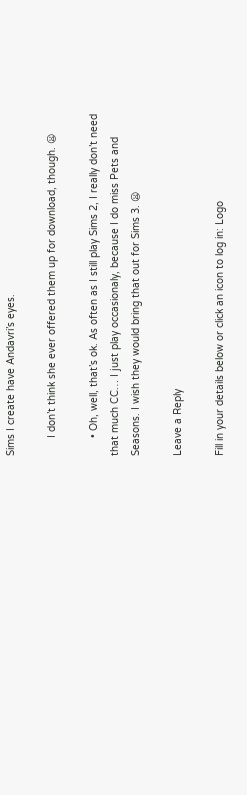Sims I create have Andavri’s eyes.

      I don’t think she ever offered them up for download, though. 😦

      • Oh, well, that’s ok. As often as I still play Sims 2, I really don’t need that much CC… I just play occasionaly, because I do miss Pets and Seasons. I wish they would bring that out for Sims 3. 😦

Leave a Reply

Fill in your details below or click an icon to log in: Logo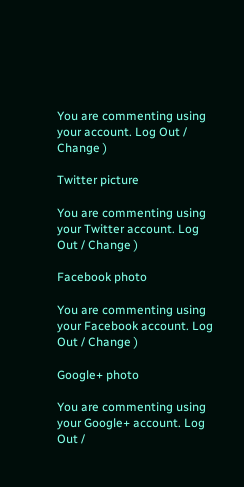You are commenting using your account. Log Out / Change )

Twitter picture

You are commenting using your Twitter account. Log Out / Change )

Facebook photo

You are commenting using your Facebook account. Log Out / Change )

Google+ photo

You are commenting using your Google+ account. Log Out /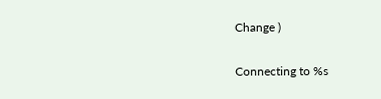Change )

Connecting to %s